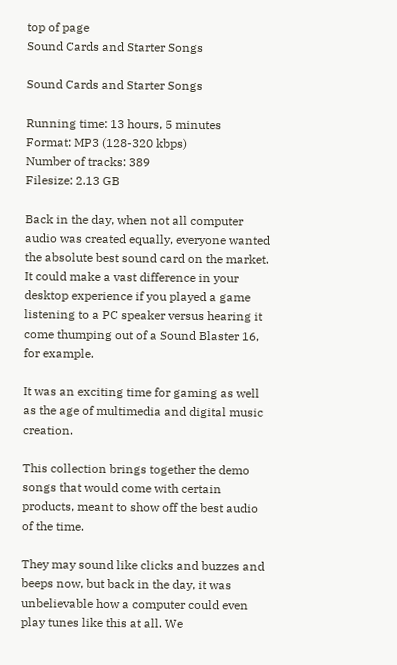top of page
Sound Cards and Starter Songs

Sound Cards and Starter Songs

Running time: 13 hours, 5 minutes
Format: MP3 (128-320 kbps)
Number of tracks: 389
Filesize: 2.13 GB

Back in the day, when not all computer audio was created equally, everyone wanted the absolute best sound card on the market. It could make a vast difference in your desktop experience if you played a game listening to a PC speaker versus hearing it come thumping out of a Sound Blaster 16, for example.

It was an exciting time for gaming as well as the age of multimedia and digital music creation.

This collection brings together the demo songs that would come with certain products, meant to show off the best audio of the time.

They may sound like clicks and buzzes and beeps now, but back in the day, it was unbelievable how a computer could even play tunes like this at all. We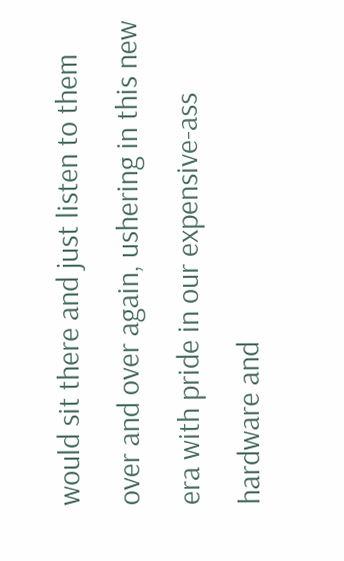would sit there and just listen to them over and over again, ushering in this new era with pride in our expensive-ass hardware and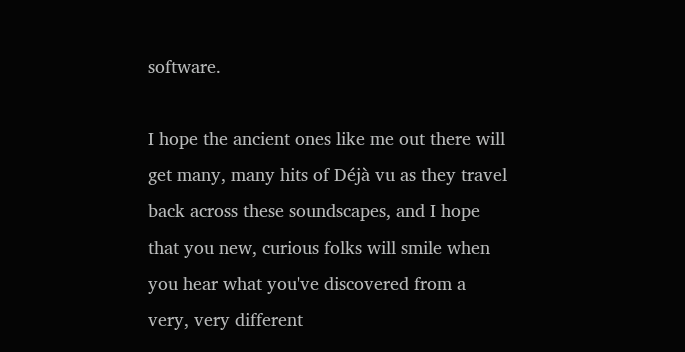software.

I hope the ancient ones like me out there will get many, many hits of Déjà vu as they travel back across these soundscapes, and I hope that you new, curious folks will smile when you hear what you've discovered from a very, very different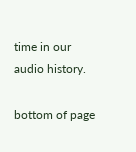time in our audio history.

bottom of page